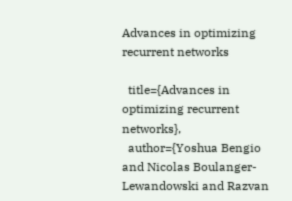Advances in optimizing recurrent networks

  title={Advances in optimizing recurrent networks},
  author={Yoshua Bengio and Nicolas Boulanger-Lewandowski and Razvan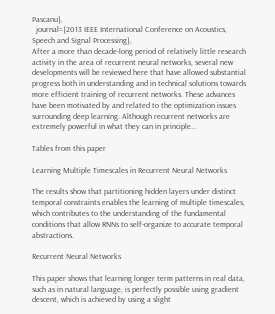Pascanu},
  journal={2013 IEEE International Conference on Acoustics, Speech and Signal Processing},
After a more than decade-long period of relatively little research activity in the area of recurrent neural networks, several new developments will be reviewed here that have allowed substantial progress both in understanding and in technical solutions towards more efficient training of recurrent networks. These advances have been motivated by and related to the optimization issues surrounding deep learning. Although recurrent networks are extremely powerful in what they can in principle…

Tables from this paper

Learning Multiple Timescales in Recurrent Neural Networks

The results show that partitioning hidden layers under distinct temporal constraints enables the learning of multiple timescales, which contributes to the understanding of the fundamental conditions that allow RNNs to self-organize to accurate temporal abstractions.

Recurrent Neural Networks

This paper shows that learning longer term patterns in real data, such as in natural language, is perfectly possible using gradient descent, which is achieved by using a slight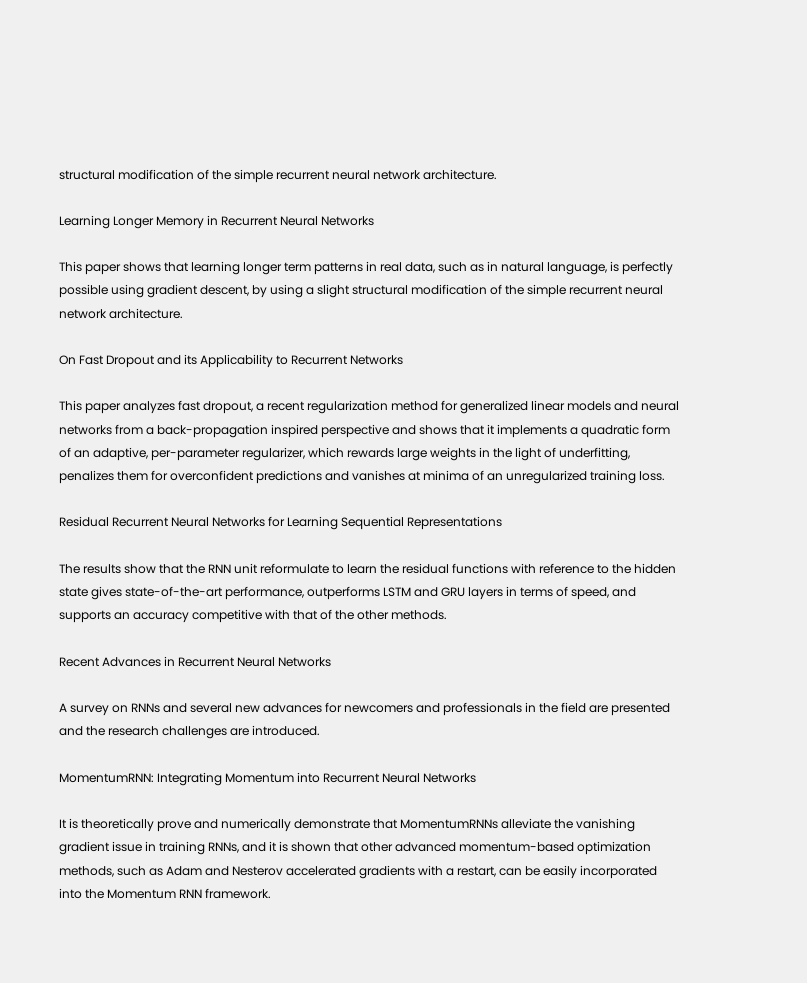structural modification of the simple recurrent neural network architecture.

Learning Longer Memory in Recurrent Neural Networks

This paper shows that learning longer term patterns in real data, such as in natural language, is perfectly possible using gradient descent, by using a slight structural modification of the simple recurrent neural network architecture.

On Fast Dropout and its Applicability to Recurrent Networks

This paper analyzes fast dropout, a recent regularization method for generalized linear models and neural networks from a back-propagation inspired perspective and shows that it implements a quadratic form of an adaptive, per-parameter regularizer, which rewards large weights in the light of underfitting, penalizes them for overconfident predictions and vanishes at minima of an unregularized training loss.

Residual Recurrent Neural Networks for Learning Sequential Representations

The results show that the RNN unit reformulate to learn the residual functions with reference to the hidden state gives state-of-the-art performance, outperforms LSTM and GRU layers in terms of speed, and supports an accuracy competitive with that of the other methods.

Recent Advances in Recurrent Neural Networks

A survey on RNNs and several new advances for newcomers and professionals in the field are presented and the research challenges are introduced.

MomentumRNN: Integrating Momentum into Recurrent Neural Networks

It is theoretically prove and numerically demonstrate that MomentumRNNs alleviate the vanishing gradient issue in training RNNs, and it is shown that other advanced momentum-based optimization methods, such as Adam and Nesterov accelerated gradients with a restart, can be easily incorporated into the Momentum RNN framework.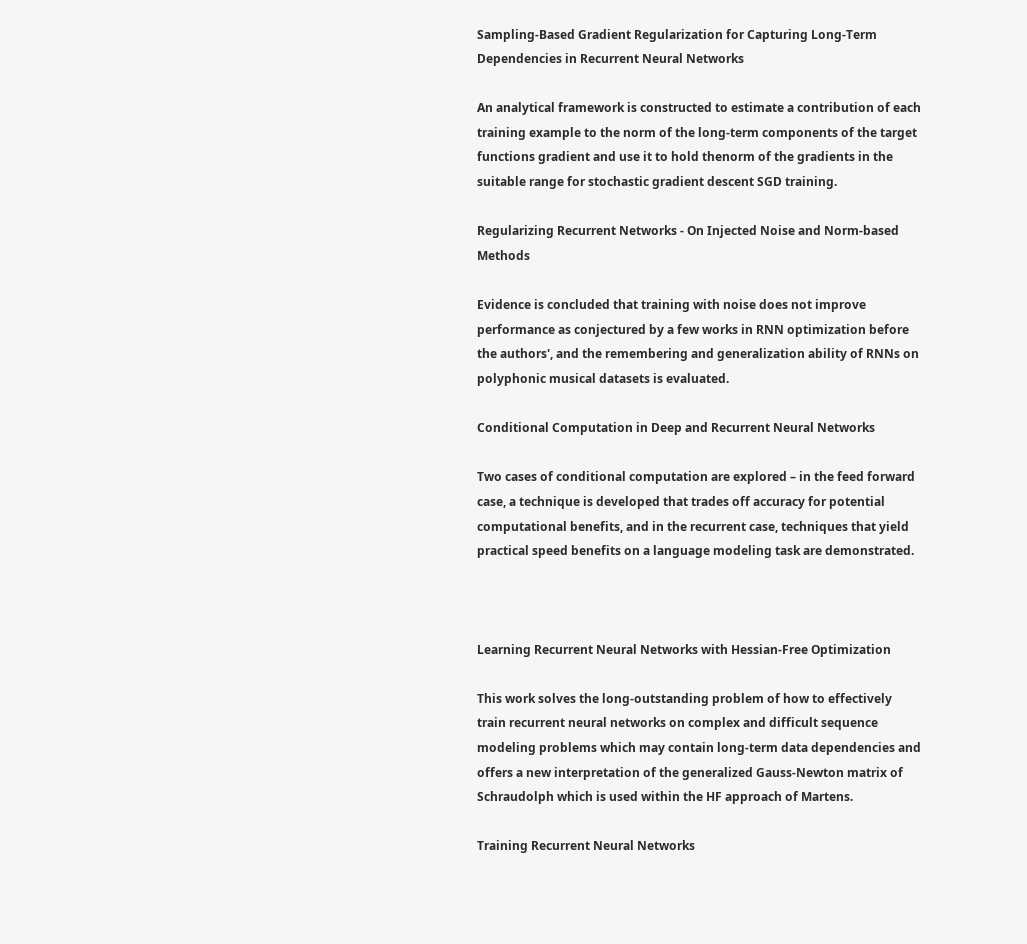Sampling-Based Gradient Regularization for Capturing Long-Term Dependencies in Recurrent Neural Networks

An analytical framework is constructed to estimate a contribution of each training example to the norm of the long-term components of the target functions gradient and use it to hold thenorm of the gradients in the suitable range for stochastic gradient descent SGD training.

Regularizing Recurrent Networks - On Injected Noise and Norm-based Methods

Evidence is concluded that training with noise does not improve performance as conjectured by a few works in RNN optimization before the authors', and the remembering and generalization ability of RNNs on polyphonic musical datasets is evaluated.

Conditional Computation in Deep and Recurrent Neural Networks

Two cases of conditional computation are explored – in the feed forward case, a technique is developed that trades off accuracy for potential computational benefits, and in the recurrent case, techniques that yield practical speed benefits on a language modeling task are demonstrated.



Learning Recurrent Neural Networks with Hessian-Free Optimization

This work solves the long-outstanding problem of how to effectively train recurrent neural networks on complex and difficult sequence modeling problems which may contain long-term data dependencies and offers a new interpretation of the generalized Gauss-Newton matrix of Schraudolph which is used within the HF approach of Martens.

Training Recurrent Neural Networks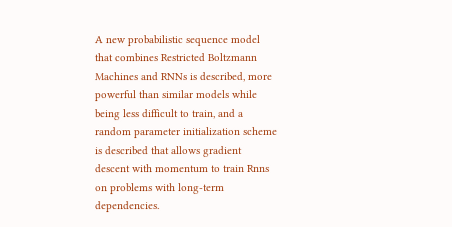A new probabilistic sequence model that combines Restricted Boltzmann Machines and RNNs is described, more powerful than similar models while being less difficult to train, and a random parameter initialization scheme is described that allows gradient descent with momentum to train Rnns on problems with long-term dependencies.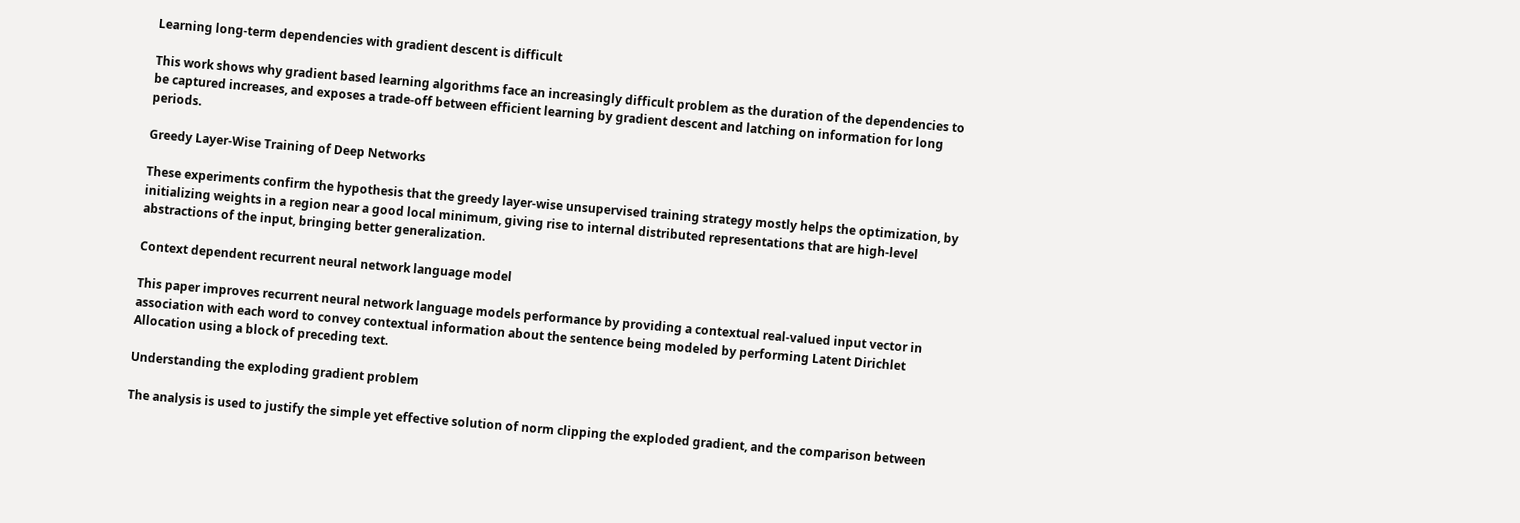Learning long-term dependencies with gradient descent is difficult

This work shows why gradient based learning algorithms face an increasingly difficult problem as the duration of the dependencies to be captured increases, and exposes a trade-off between efficient learning by gradient descent and latching on information for long periods.

Greedy Layer-Wise Training of Deep Networks

These experiments confirm the hypothesis that the greedy layer-wise unsupervised training strategy mostly helps the optimization, by initializing weights in a region near a good local minimum, giving rise to internal distributed representations that are high-level abstractions of the input, bringing better generalization.

Context dependent recurrent neural network language model

This paper improves recurrent neural network language models performance by providing a contextual real-valued input vector in association with each word to convey contextual information about the sentence being modeled by performing Latent Dirichlet Allocation using a block of preceding text.

Understanding the exploding gradient problem

The analysis is used to justify the simple yet effective solution of norm clipping the exploded gradient, and the comparison between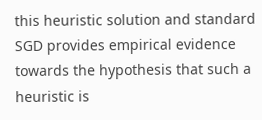this heuristic solution and standard SGD provides empirical evidence towards the hypothesis that such a heuristic is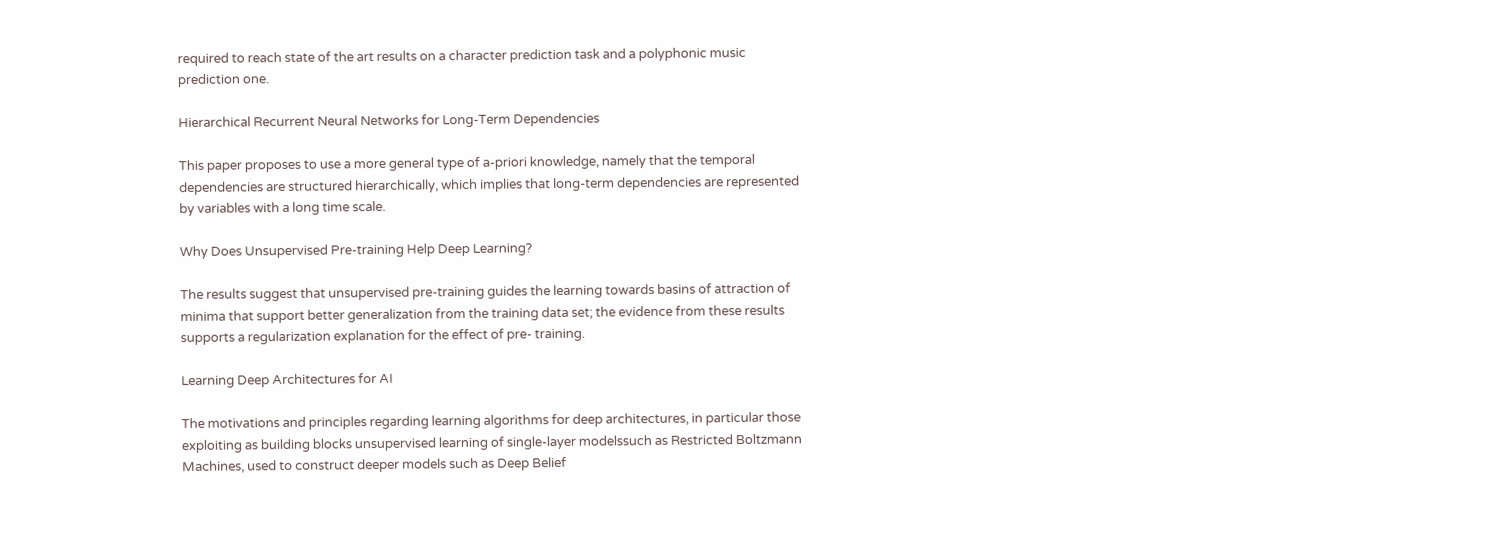required to reach state of the art results on a character prediction task and a polyphonic music prediction one.

Hierarchical Recurrent Neural Networks for Long-Term Dependencies

This paper proposes to use a more general type of a-priori knowledge, namely that the temporal dependencies are structured hierarchically, which implies that long-term dependencies are represented by variables with a long time scale.

Why Does Unsupervised Pre-training Help Deep Learning?

The results suggest that unsupervised pre-training guides the learning towards basins of attraction of minima that support better generalization from the training data set; the evidence from these results supports a regularization explanation for the effect of pre- training.

Learning Deep Architectures for AI

The motivations and principles regarding learning algorithms for deep architectures, in particular those exploiting as building blocks unsupervised learning of single-layer modelssuch as Restricted Boltzmann Machines, used to construct deeper models such as Deep Belief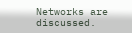Networks are discussed.